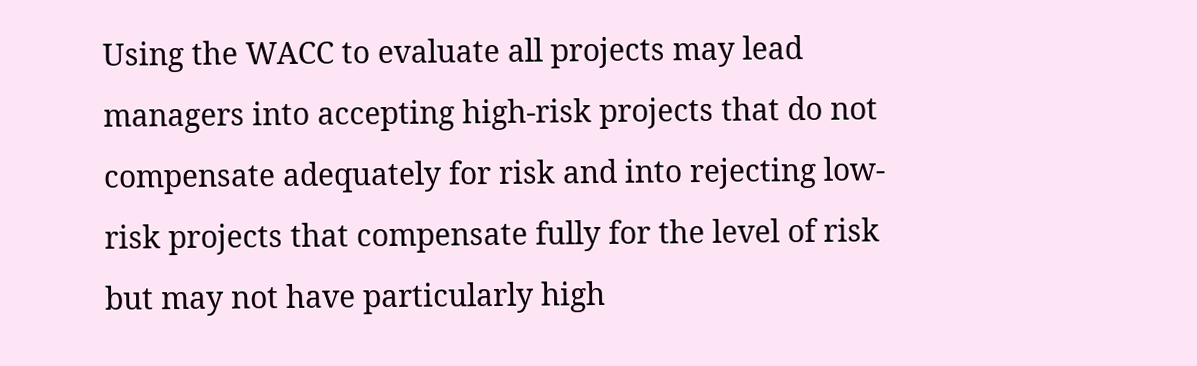Using the WACC to evaluate all projects may lead managers into accepting high-risk projects that do not compensate adequately for risk and into rejecting low-risk projects that compensate fully for the level of risk but may not have particularly high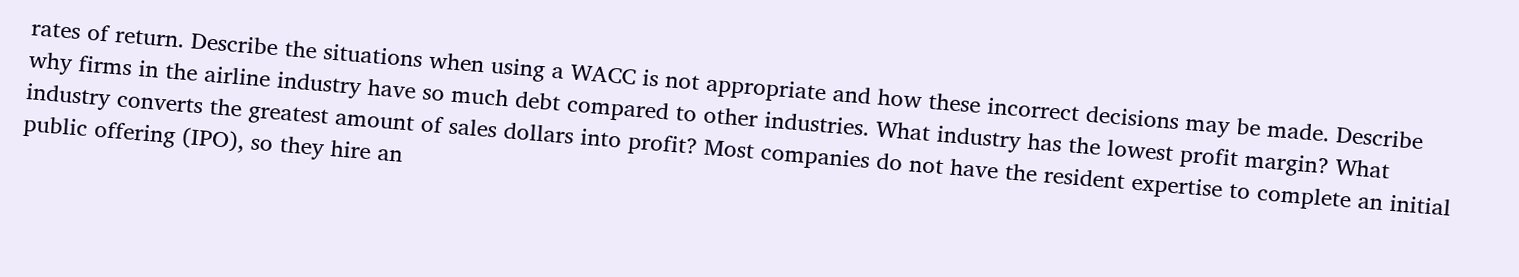rates of return. Describe the situations when using a WACC is not appropriate and how these incorrect decisions may be made. Describe why firms in the airline industry have so much debt compared to other industries. What industry has the lowest profit margin? What industry converts the greatest amount of sales dollars into profit? Most companies do not have the resident expertise to complete an initial public offering (IPO), so they hire an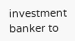investment banker to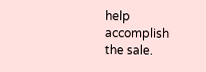help accomplish the sale.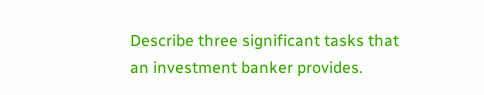Describe three significant tasks that an investment banker provides.